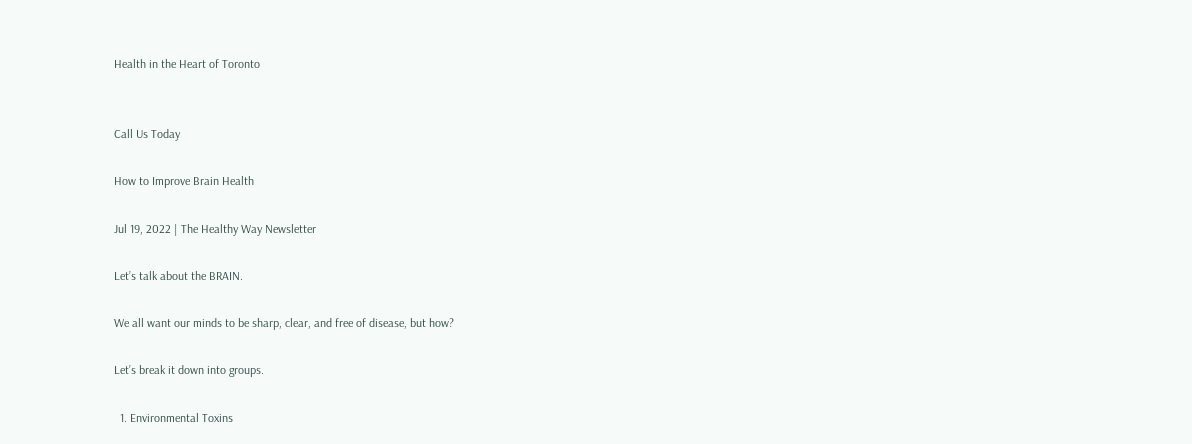Health in the Heart of Toronto


Call Us Today

How to Improve Brain Health

Jul 19, 2022 | The Healthy Way Newsletter

Let’s talk about the BRAIN.

We all want our minds to be sharp, clear, and free of disease, but how?

Let’s break it down into groups.

  1. Environmental Toxins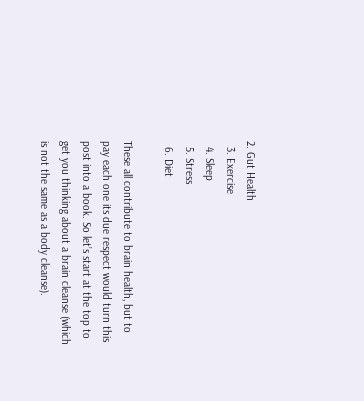2. Gut Health
  3. Exercise
  4. Sleep
  5. Stress
  6. Diet

These all contribute to brain health, but to pay each one its due respect would turn this post into a book. So let’s start at the top to get you thinking about a brain cleanse (which is not the same as a body cleanse).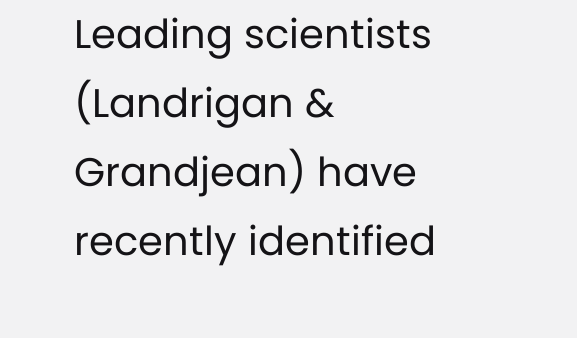Leading scientists (Landrigan & Grandjean) have recently identified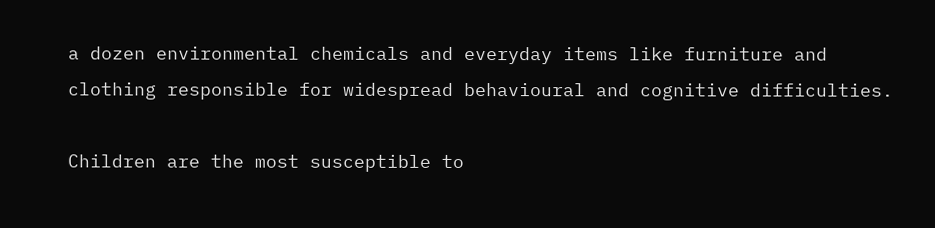a dozen environmental chemicals and everyday items like furniture and clothing responsible for widespread behavioural and cognitive difficulties.

Children are the most susceptible to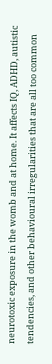neurotoxic exposure in the womb and at home. It affects IQ, ADHD, autistic tendencies, and other behavioural irregularities that are all too common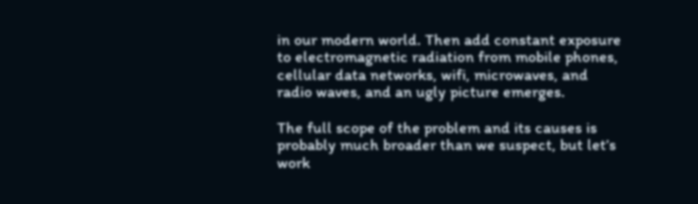in our modern world. Then add constant exposure to electromagnetic radiation from mobile phones, cellular data networks, wifi, microwaves, and radio waves, and an ugly picture emerges.

The full scope of the problem and its causes is probably much broader than we suspect, but let’s work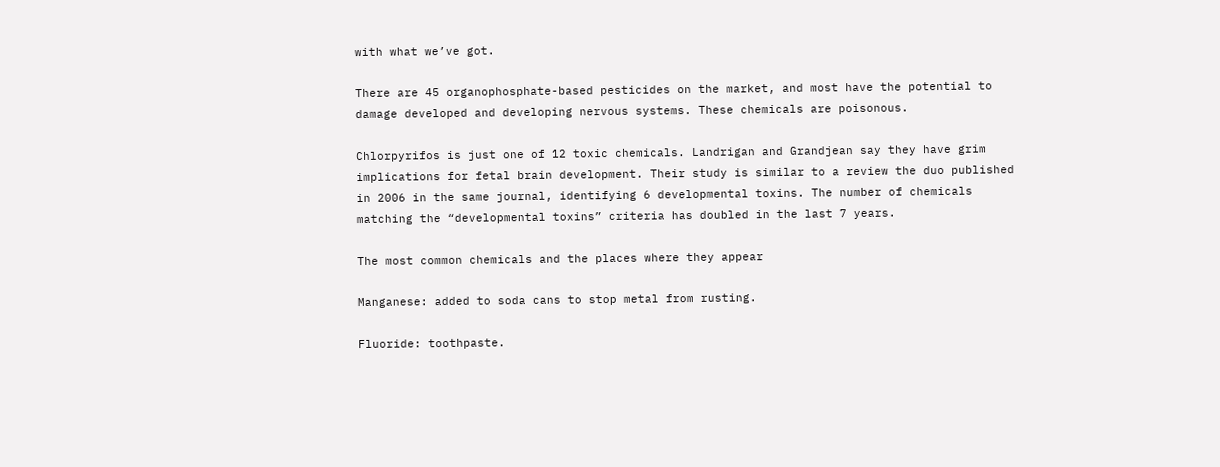with what we’ve got.

There are 45 organophosphate-based pesticides on the market, and most have the potential to damage developed and developing nervous systems. These chemicals are poisonous.

Chlorpyrifos is just one of 12 toxic chemicals. Landrigan and Grandjean say they have grim implications for fetal brain development. Their study is similar to a review the duo published in 2006 in the same journal, identifying 6 developmental toxins. The number of chemicals matching the “developmental toxins” criteria has doubled in the last 7 years.

The most common chemicals and the places where they appear

Manganese: added to soda cans to stop metal from rusting.

Fluoride: toothpaste.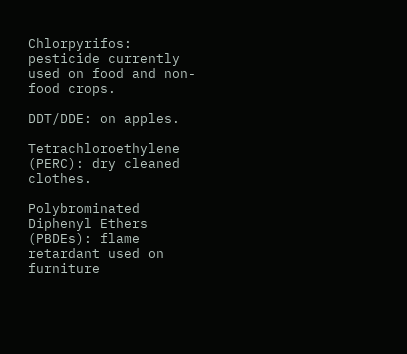Chlorpyrifos: pesticide currently used on food and non-food crops.

DDT/DDE: on apples.

Tetrachloroethylene (PERC): dry cleaned clothes.

Polybrominated Diphenyl Ethers (PBDEs): flame retardant used on furniture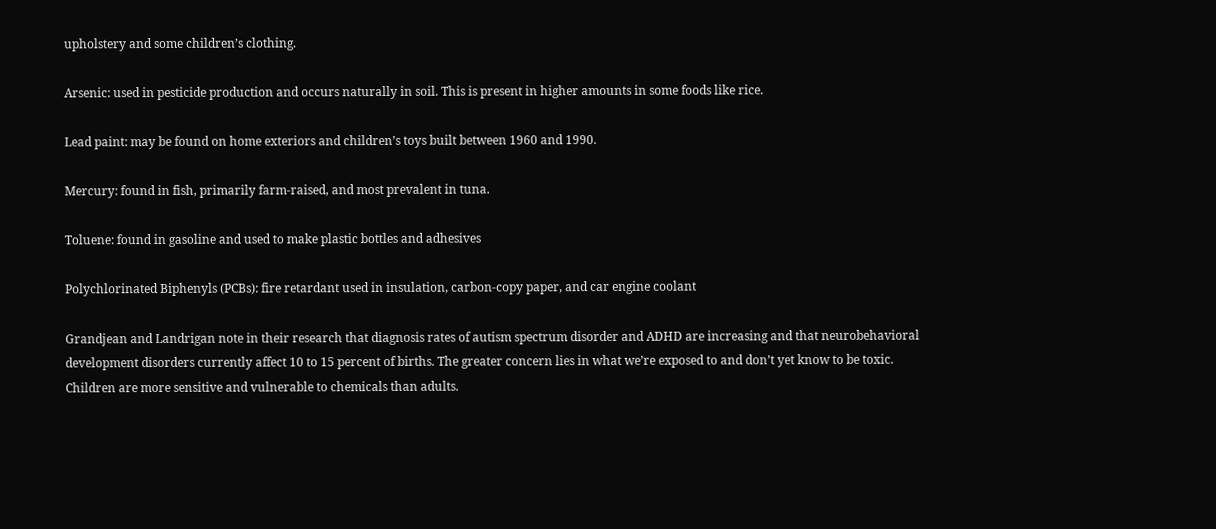upholstery and some children’s clothing.

Arsenic: used in pesticide production and occurs naturally in soil. This is present in higher amounts in some foods like rice.

Lead paint: may be found on home exteriors and children’s toys built between 1960 and 1990.

Mercury: found in fish, primarily farm-raised, and most prevalent in tuna.

Toluene: found in gasoline and used to make plastic bottles and adhesives

Polychlorinated Biphenyls (PCBs): fire retardant used in insulation, carbon-copy paper, and car engine coolant

Grandjean and Landrigan note in their research that diagnosis rates of autism spectrum disorder and ADHD are increasing and that neurobehavioral development disorders currently affect 10 to 15 percent of births. The greater concern lies in what we’re exposed to and don’t yet know to be toxic. Children are more sensitive and vulnerable to chemicals than adults.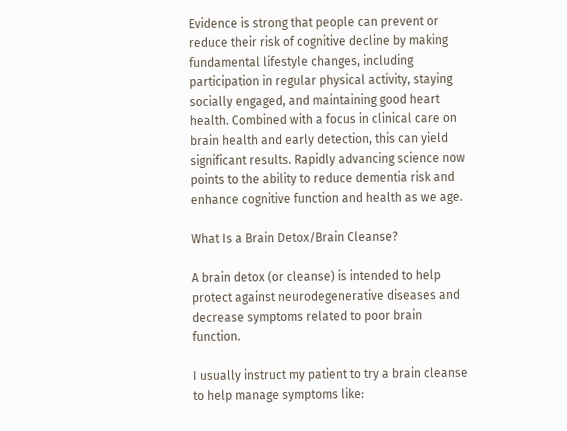Evidence is strong that people can prevent or reduce their risk of cognitive decline by making fundamental lifestyle changes, including participation in regular physical activity, staying socially engaged, and maintaining good heart health. Combined with a focus in clinical care on brain health and early detection, this can yield significant results. Rapidly advancing science now points to the ability to reduce dementia risk and enhance cognitive function and health as we age.

What Is a Brain Detox/Brain Cleanse?

A brain detox (or cleanse) is intended to help protect against neurodegenerative diseases and decrease symptoms related to poor brain function.

I usually instruct my patient to try a brain cleanse to help manage symptoms like: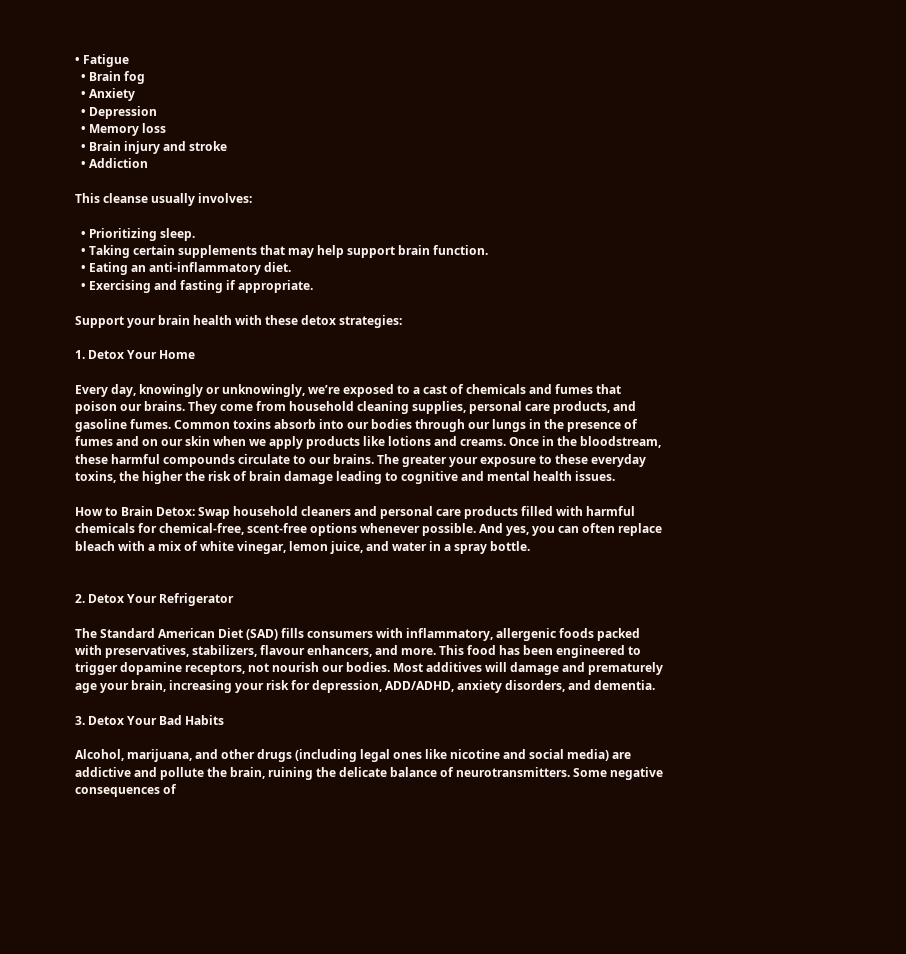• Fatigue
  • Brain fog
  • Anxiety
  • Depression
  • Memory loss
  • Brain injury and stroke
  • Addiction

This cleanse usually involves:

  • Prioritizing sleep.
  • Taking certain supplements that may help support brain function.
  • Eating an anti-inflammatory diet.
  • Exercising and fasting if appropriate.

Support your brain health with these detox strategies:

1. Detox Your Home

Every day, knowingly or unknowingly, we’re exposed to a cast of chemicals and fumes that poison our brains. They come from household cleaning supplies, personal care products, and gasoline fumes. Common toxins absorb into our bodies through our lungs in the presence of fumes and on our skin when we apply products like lotions and creams. Once in the bloodstream, these harmful compounds circulate to our brains. The greater your exposure to these everyday toxins, the higher the risk of brain damage leading to cognitive and mental health issues.

How to Brain Detox: Swap household cleaners and personal care products filled with harmful chemicals for chemical-free, scent-free options whenever possible. And yes, you can often replace bleach with a mix of white vinegar, lemon juice, and water in a spray bottle.


2. Detox Your Refrigerator

The Standard American Diet (SAD) fills consumers with inflammatory, allergenic foods packed with preservatives, stabilizers, flavour enhancers, and more. This food has been engineered to trigger dopamine receptors, not nourish our bodies. Most additives will damage and prematurely age your brain, increasing your risk for depression, ADD/ADHD, anxiety disorders, and dementia.

3. Detox Your Bad Habits

Alcohol, marijuana, and other drugs (including legal ones like nicotine and social media) are addictive and pollute the brain, ruining the delicate balance of neurotransmitters. Some negative consequences of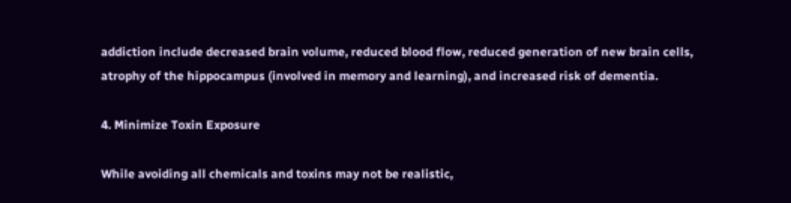addiction include decreased brain volume, reduced blood flow, reduced generation of new brain cells, atrophy of the hippocampus (involved in memory and learning), and increased risk of dementia.

4. Minimize Toxin Exposure

While avoiding all chemicals and toxins may not be realistic,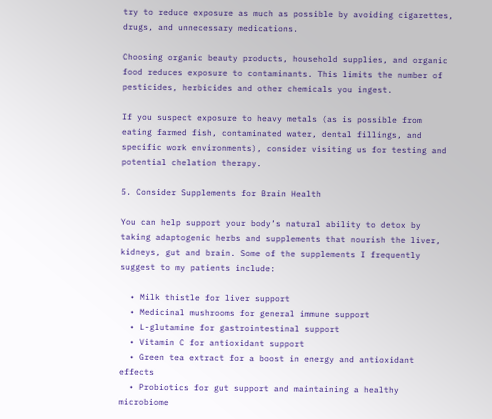try to reduce exposure as much as possible by avoiding cigarettes, drugs, and unnecessary medications.

Choosing organic beauty products, household supplies, and organic food reduces exposure to contaminants. This limits the number of pesticides, herbicides and other chemicals you ingest.

If you suspect exposure to heavy metals (as is possible from eating farmed fish, contaminated water, dental fillings, and specific work environments), consider visiting us for testing and potential chelation therapy.

5. Consider Supplements for Brain Health

You can help support your body’s natural ability to detox by taking adaptogenic herbs and supplements that nourish the liver, kidneys, gut and brain. Some of the supplements I frequently suggest to my patients include:

  • Milk thistle for liver support
  • Medicinal mushrooms for general immune support
  • L-glutamine for gastrointestinal support
  • Vitamin C for antioxidant support
  • Green tea extract for a boost in energy and antioxidant effects
  • Probiotics for gut support and maintaining a healthy microbiome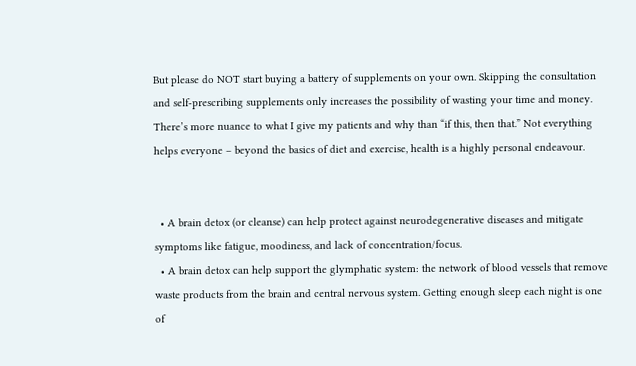But please do NOT start buying a battery of supplements on your own. Skipping the consultation and self-prescribing supplements only increases the possibility of wasting your time and money. There’s more nuance to what I give my patients and why than “if this, then that.” Not everything helps everyone – beyond the basics of diet and exercise, health is a highly personal endeavour.


  • A brain detox (or cleanse) can help protect against neurodegenerative diseases and mitigate symptoms like fatigue, moodiness, and lack of concentration/focus.
  • A brain detox can help support the glymphatic system: the network of blood vessels that remove waste products from the brain and central nervous system. Getting enough sleep each night is one of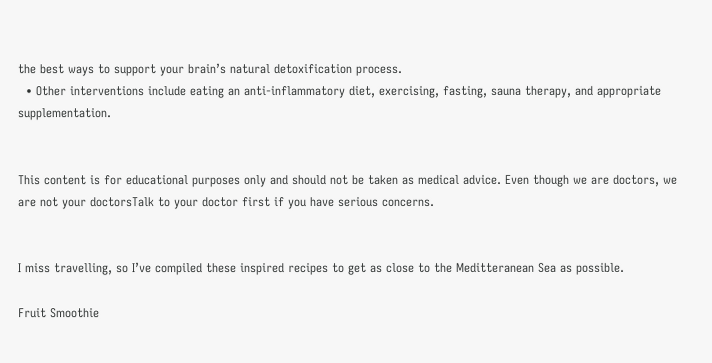the best ways to support your brain’s natural detoxification process.
  • Other interventions include eating an anti-inflammatory diet, exercising, fasting, sauna therapy, and appropriate supplementation.


This content is for educational purposes only and should not be taken as medical advice. Even though we are doctors, we are not your doctorsTalk to your doctor first if you have serious concerns.


I miss travelling, so I’ve compiled these inspired recipes to get as close to the Meditteranean Sea as possible.

Fruit Smoothie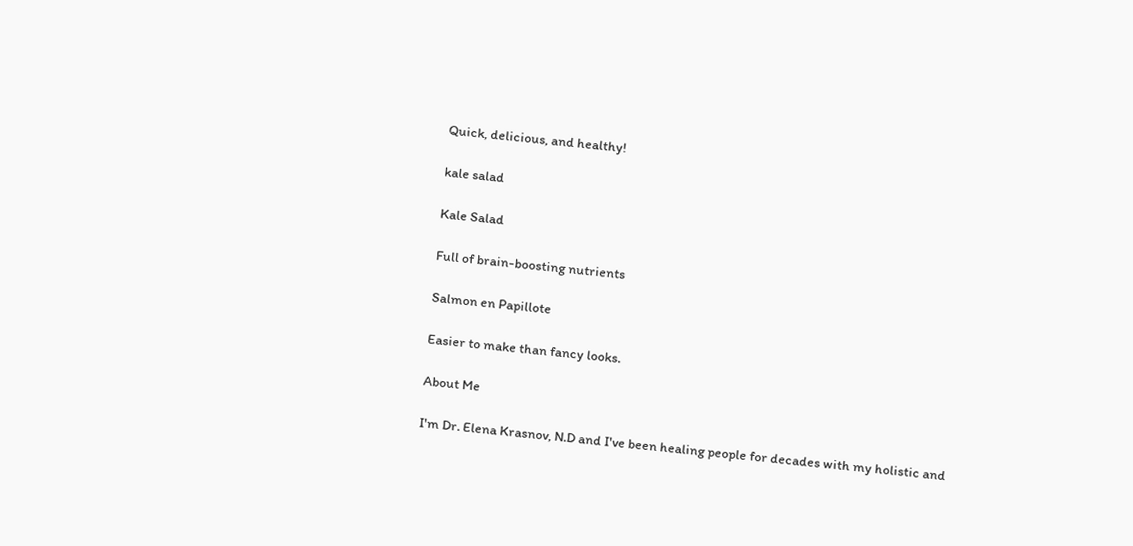Quick, delicious, and healthy!

kale salad

Kale Salad

Full of brain-boosting nutrients

Salmon en Papillote

Easier to make than fancy looks.

About Me

I'm Dr. Elena Krasnov, N.D and I've been healing people for decades with my holistic and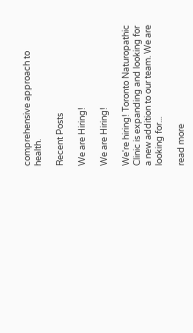comprehensive approach to health.

Recent Posts

We are Hiring!

We are Hiring!

We're hiring! Toronto Naturopathic Clinic is expanding and looking for a new addition to our team. We are looking for...

read more